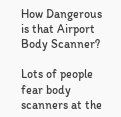How Dangerous is that Airport Body Scanner?

Lots of people fear body scanners at the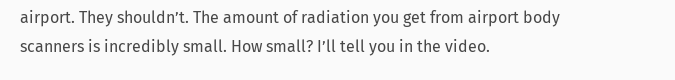airport. They shouldn’t. The amount of radiation you get from airport body scanners is incredibly small. How small? I’ll tell you in the video.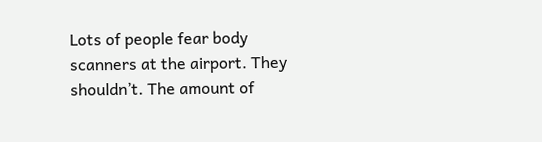Lots of people fear body scanners at the airport. They shouldn’t. The amount of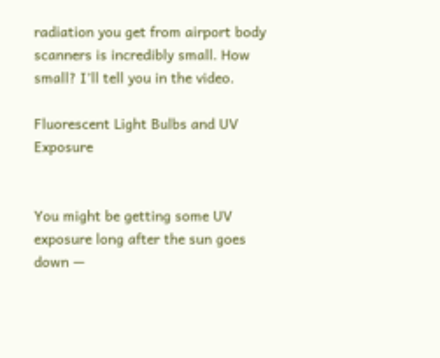radiation you get from airport body scanners is incredibly small. How small? I’ll tell you in the video.

Fluorescent Light Bulbs and UV Exposure


You might be getting some UV exposure long after the sun goes down —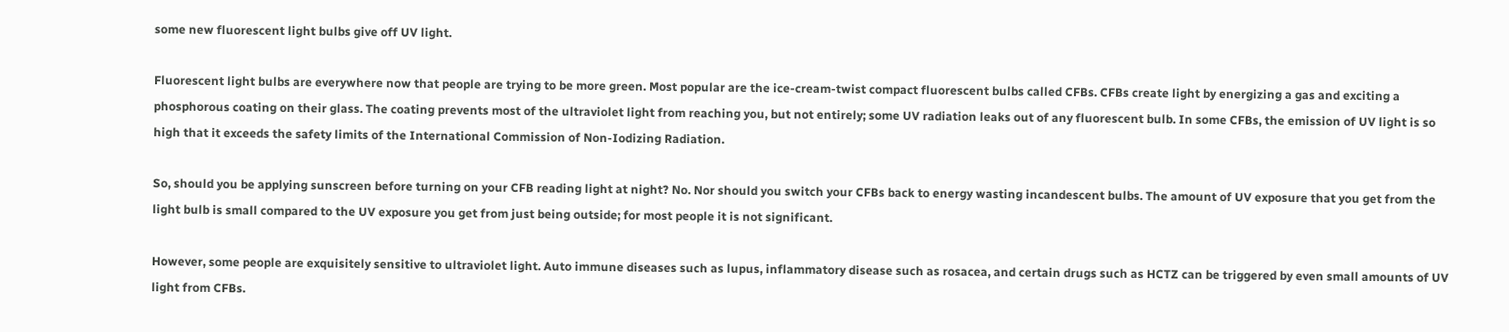some new fluorescent light bulbs give off UV light.

Fluorescent light bulbs are everywhere now that people are trying to be more green. Most popular are the ice-cream-twist compact fluorescent bulbs called CFBs. CFBs create light by energizing a gas and exciting a phosphorous coating on their glass. The coating prevents most of the ultraviolet light from reaching you, but not entirely; some UV radiation leaks out of any fluorescent bulb. In some CFBs, the emission of UV light is so high that it exceeds the safety limits of the International Commission of Non-Iodizing Radiation.

So, should you be applying sunscreen before turning on your CFB reading light at night? No. Nor should you switch your CFBs back to energy wasting incandescent bulbs. The amount of UV exposure that you get from the light bulb is small compared to the UV exposure you get from just being outside; for most people it is not significant.

However, some people are exquisitely sensitive to ultraviolet light. Auto immune diseases such as lupus, inflammatory disease such as rosacea, and certain drugs such as HCTZ can be triggered by even small amounts of UV light from CFBs.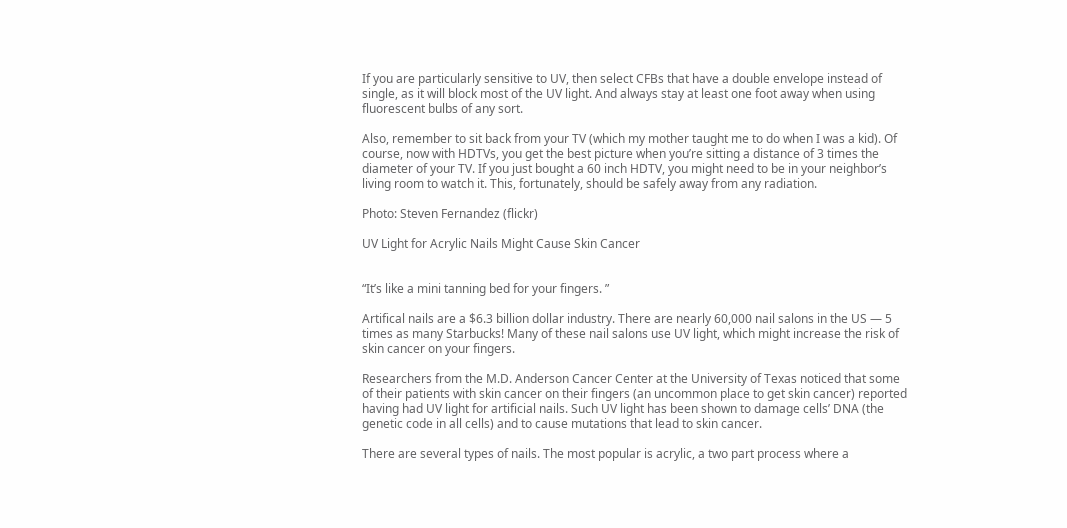If you are particularly sensitive to UV, then select CFBs that have a double envelope instead of single, as it will block most of the UV light. And always stay at least one foot away when using fluorescent bulbs of any sort.

Also, remember to sit back from your TV (which my mother taught me to do when I was a kid). Of course, now with HDTVs, you get the best picture when you’re sitting a distance of 3 times the diameter of your TV. If you just bought a 60 inch HDTV, you might need to be in your neighbor’s living room to watch it. This, fortunately, should be safely away from any radiation.

Photo: Steven Fernandez (flickr)

UV Light for Acrylic Nails Might Cause Skin Cancer


“It’s like a mini tanning bed for your fingers. ”

Artifical nails are a $6.3 billion dollar industry. There are nearly 60,000 nail salons in the US — 5 times as many Starbucks! Many of these nail salons use UV light, which might increase the risk of skin cancer on your fingers.

Researchers from the M.D. Anderson Cancer Center at the University of Texas noticed that some of their patients with skin cancer on their fingers (an uncommon place to get skin cancer) reported having had UV light for artificial nails. Such UV light has been shown to damage cells’ DNA (the genetic code in all cells) and to cause mutations that lead to skin cancer.

There are several types of nails. The most popular is acrylic, a two part process where a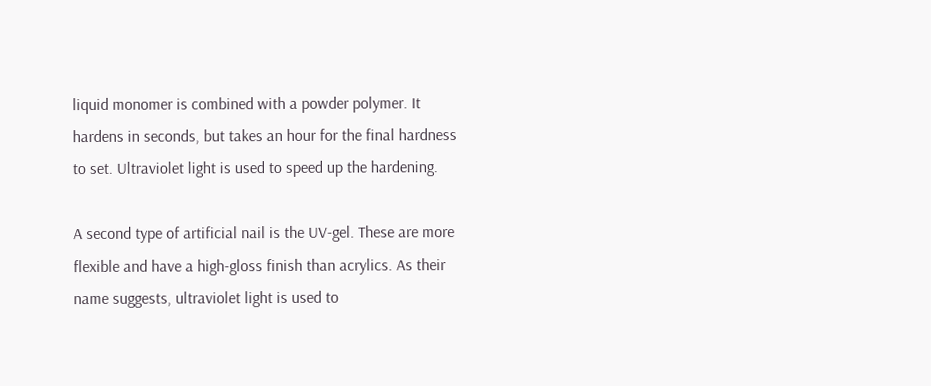liquid monomer is combined with a powder polymer. It hardens in seconds, but takes an hour for the final hardness to set. Ultraviolet light is used to speed up the hardening.

A second type of artificial nail is the UV-gel. These are more flexible and have a high-gloss finish than acrylics. As their name suggests, ultraviolet light is used to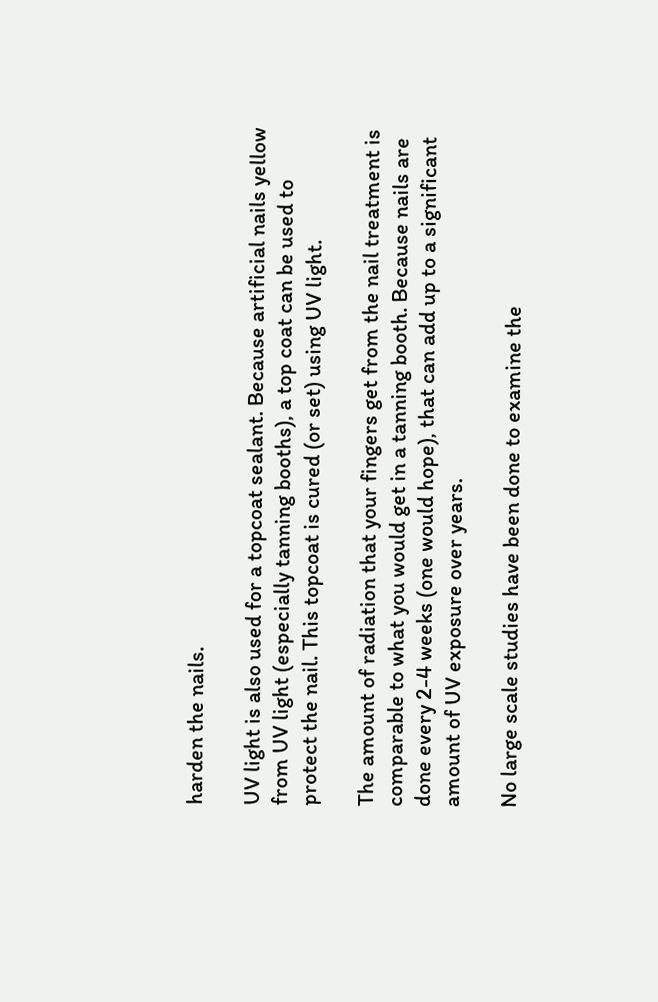harden the nails.

UV light is also used for a topcoat sealant. Because artificial nails yellow from UV light (especially tanning booths), a top coat can be used to protect the nail. This topcoat is cured (or set) using UV light.

The amount of radiation that your fingers get from the nail treatment is comparable to what you would get in a tanning booth. Because nails are done every 2-4 weeks (one would hope), that can add up to a significant amount of UV exposure over years.

No large scale studies have been done to examine the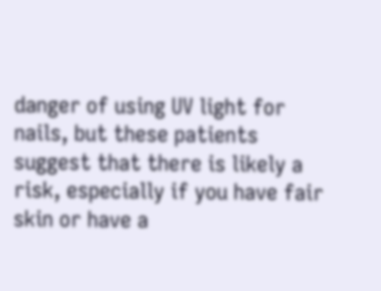danger of using UV light for nails, but these patients suggest that there is likely a risk, especially if you have fair skin or have a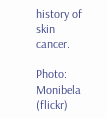history of skin cancer.

Photo: Monibela (flickr)